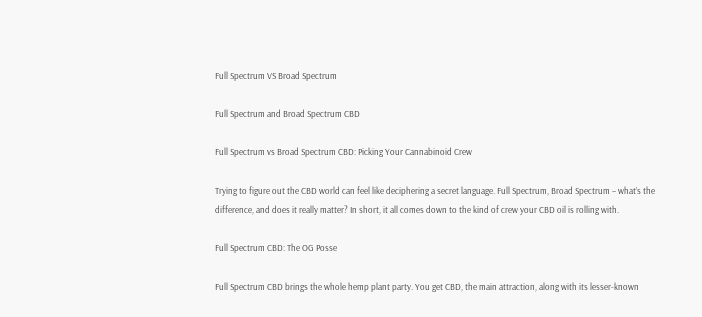Full Spectrum VS Broad Spectrum

Full Spectrum and Broad Spectrum CBD

Full Spectrum vs Broad Spectrum CBD: Picking Your Cannabinoid Crew

Trying to figure out the CBD world can feel like deciphering a secret language. Full Spectrum, Broad Spectrum – what’s the difference, and does it really matter? In short, it all comes down to the kind of crew your CBD oil is rolling with.

Full Spectrum CBD: The OG Posse

Full Spectrum CBD brings the whole hemp plant party. You get CBD, the main attraction, along with its lesser-known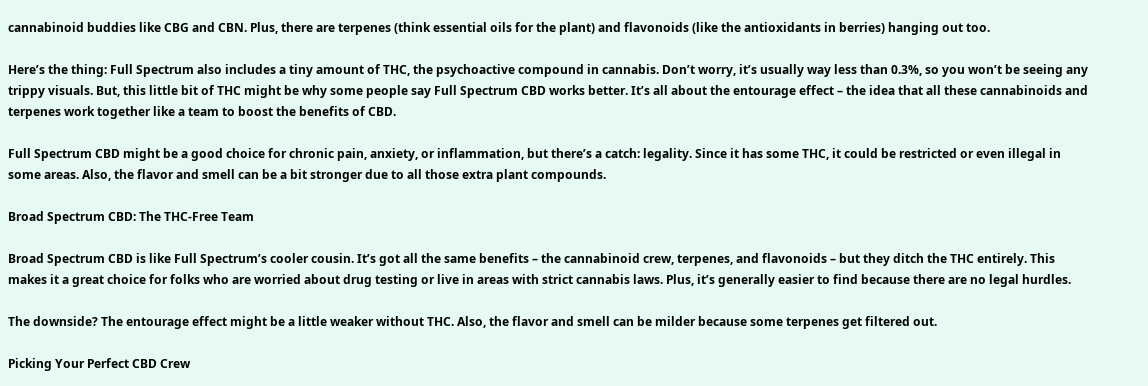cannabinoid buddies like CBG and CBN. Plus, there are terpenes (think essential oils for the plant) and flavonoids (like the antioxidants in berries) hanging out too.

Here’s the thing: Full Spectrum also includes a tiny amount of THC, the psychoactive compound in cannabis. Don’t worry, it’s usually way less than 0.3%, so you won’t be seeing any trippy visuals. But, this little bit of THC might be why some people say Full Spectrum CBD works better. It’s all about the entourage effect – the idea that all these cannabinoids and terpenes work together like a team to boost the benefits of CBD.

Full Spectrum CBD might be a good choice for chronic pain, anxiety, or inflammation, but there’s a catch: legality. Since it has some THC, it could be restricted or even illegal in some areas. Also, the flavor and smell can be a bit stronger due to all those extra plant compounds.

Broad Spectrum CBD: The THC-Free Team

Broad Spectrum CBD is like Full Spectrum’s cooler cousin. It’s got all the same benefits – the cannabinoid crew, terpenes, and flavonoids – but they ditch the THC entirely. This makes it a great choice for folks who are worried about drug testing or live in areas with strict cannabis laws. Plus, it’s generally easier to find because there are no legal hurdles.

The downside? The entourage effect might be a little weaker without THC. Also, the flavor and smell can be milder because some terpenes get filtered out.

Picking Your Perfect CBD Crew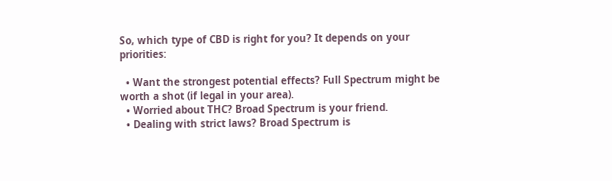So, which type of CBD is right for you? It depends on your priorities:

  • Want the strongest potential effects? Full Spectrum might be worth a shot (if legal in your area).
  • Worried about THC? Broad Spectrum is your friend.
  • Dealing with strict laws? Broad Spectrum is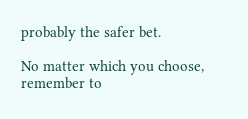probably the safer bet.

No matter which you choose, remember to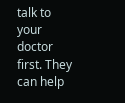talk to your doctor first. They can help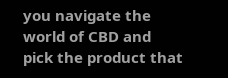you navigate the world of CBD and pick the product that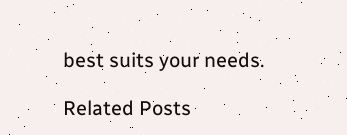best suits your needs.

Related Posts